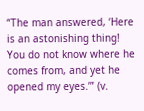“The man answered, ‘Here is an astonishing thing! You do not know where he comes from, and yet he opened my eyes.’” (v.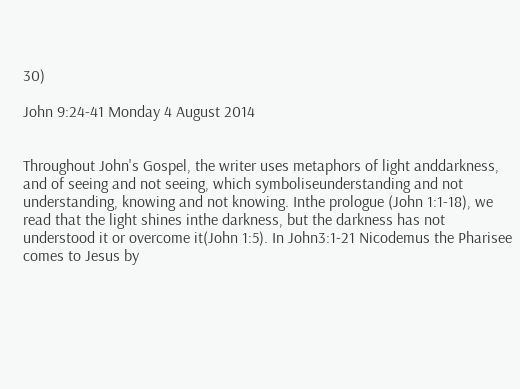30)

John 9:24-41 Monday 4 August 2014


Throughout John's Gospel, the writer uses metaphors of light anddarkness, and of seeing and not seeing, which symboliseunderstanding and not understanding, knowing and not knowing. Inthe prologue (John 1:1-18), we read that the light shines inthe darkness, but the darkness has not understood it or overcome it(John 1:5). In John3:1-21 Nicodemus the Pharisee comes to Jesus by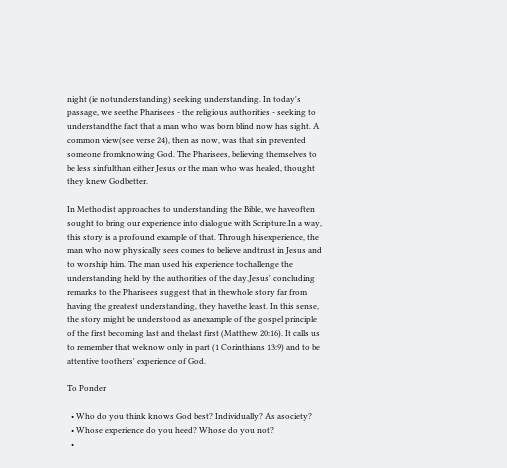night (ie notunderstanding) seeking understanding. In today's passage, we seethe Pharisees - the religious authorities - seeking to understandthe fact that a man who was born blind now has sight. A common view(see verse 24), then as now, was that sin prevented someone fromknowing God. The Pharisees, believing themselves to be less sinfulthan either Jesus or the man who was healed, thought they knew Godbetter.

In Methodist approaches to understanding the Bible, we haveoften sought to bring our experience into dialogue with Scripture.In a way, this story is a profound example of that. Through hisexperience, the man who now physically sees comes to believe andtrust in Jesus and to worship him. The man used his experience tochallenge the understanding held by the authorities of the day.Jesus' concluding remarks to the Pharisees suggest that in thewhole story far from having the greatest understanding, they havethe least. In this sense, the story might be understood as anexample of the gospel principle of the first becoming last and thelast first (Matthew 20:16). It calls us to remember that weknow only in part (1 Corinthians 13:9) and to be attentive toothers' experience of God.

To Ponder

  • Who do you think knows God best? Individually? As asociety?
  • Whose experience do you heed? Whose do you not?
  •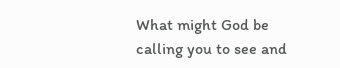What might God be calling you to see and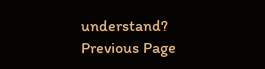understand?
Previous Page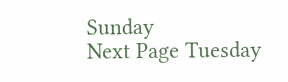Sunday
Next Page Tuesday